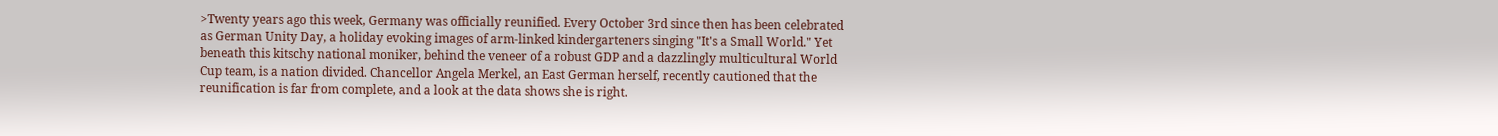>Twenty years ago this week, Germany was officially reunified. Every October 3rd since then has been celebrated as German Unity Day, a holiday evoking images of arm-linked kindergarteners singing "It's a Small World." Yet beneath this kitschy national moniker, behind the veneer of a robust GDP and a dazzlingly multicultural World Cup team, is a nation divided. Chancellor Angela Merkel, an East German herself, recently cautioned that the reunification is far from complete, and a look at the data shows she is right.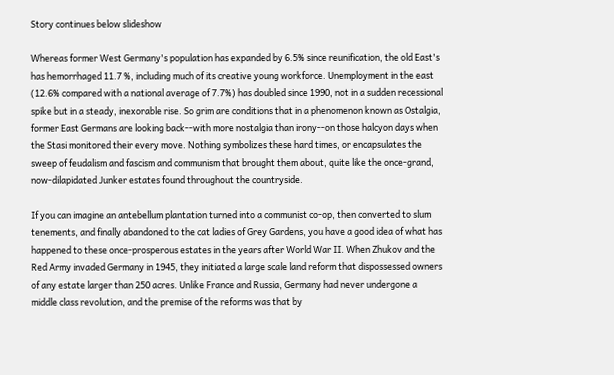Story continues below slideshow

Whereas former West Germany's population has expanded by 6.5% since reunification, the old East's has hemorrhaged 11.7 %, including much of its creative young workforce. Unemployment in the east (12.6% compared with a national average of 7.7%) has doubled since 1990, not in a sudden recessional spike but in a steady, inexorable rise. So grim are conditions that in a phenomenon known as Ostalgia, former East Germans are looking back--with more nostalgia than irony--on those halcyon days when the Stasi monitored their every move. Nothing symbolizes these hard times, or encapsulates the sweep of feudalism and fascism and communism that brought them about, quite like the once-grand, now-dilapidated Junker estates found throughout the countryside.

If you can imagine an antebellum plantation turned into a communist co-op, then converted to slum tenements, and finally abandoned to the cat ladies of Grey Gardens, you have a good idea of what has happened to these once-prosperous estates in the years after World War II. When Zhukov and the Red Army invaded Germany in 1945, they initiated a large scale land reform that dispossessed owners of any estate larger than 250 acres. Unlike France and Russia, Germany had never undergone a middle class revolution, and the premise of the reforms was that by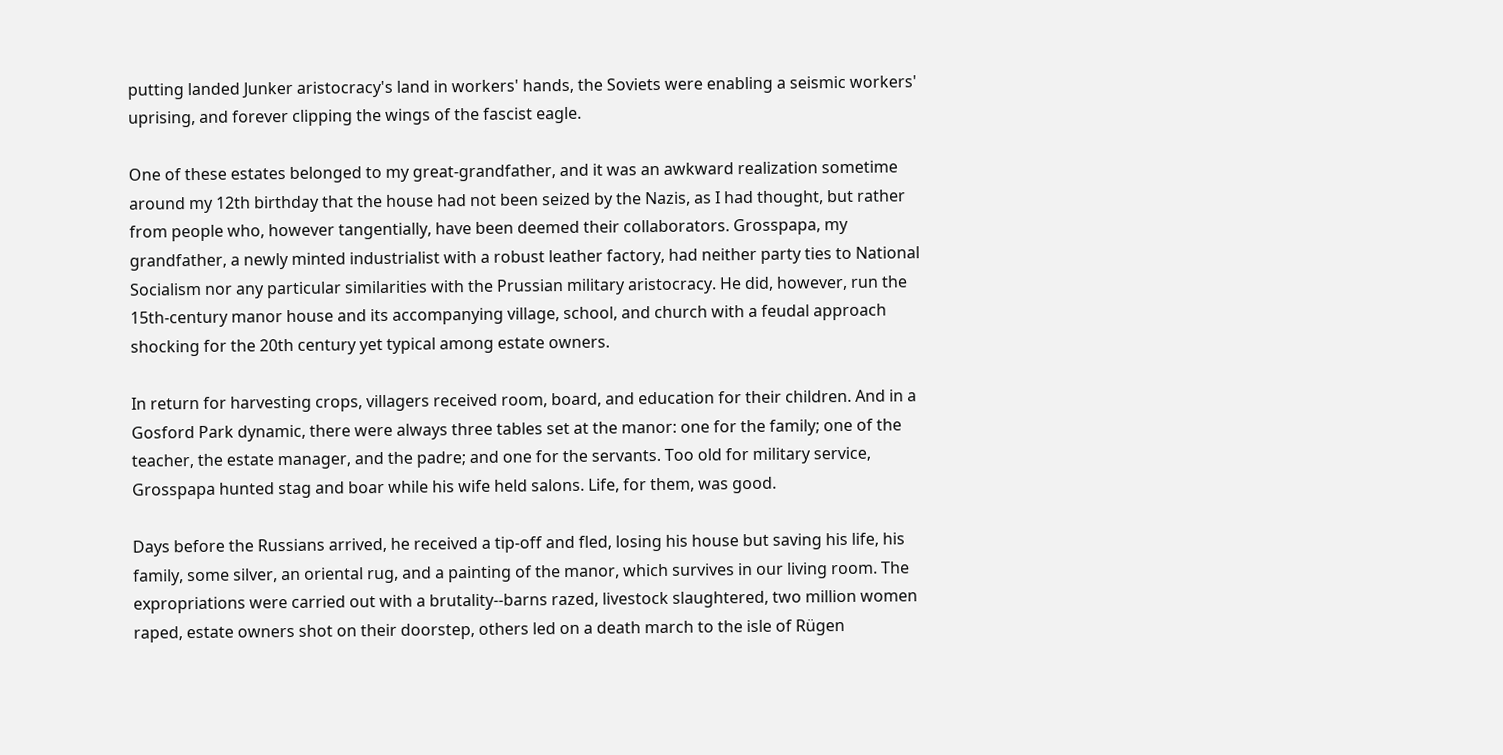putting landed Junker aristocracy's land in workers' hands, the Soviets were enabling a seismic workers' uprising, and forever clipping the wings of the fascist eagle.

One of these estates belonged to my great-grandfather, and it was an awkward realization sometime around my 12th birthday that the house had not been seized by the Nazis, as I had thought, but rather from people who, however tangentially, have been deemed their collaborators. Grosspapa, my grandfather, a newly minted industrialist with a robust leather factory, had neither party ties to National Socialism nor any particular similarities with the Prussian military aristocracy. He did, however, run the 15th-century manor house and its accompanying village, school, and church with a feudal approach shocking for the 20th century yet typical among estate owners.

In return for harvesting crops, villagers received room, board, and education for their children. And in a Gosford Park dynamic, there were always three tables set at the manor: one for the family; one of the teacher, the estate manager, and the padre; and one for the servants. Too old for military service, Grosspapa hunted stag and boar while his wife held salons. Life, for them, was good.

Days before the Russians arrived, he received a tip-off and fled, losing his house but saving his life, his family, some silver, an oriental rug, and a painting of the manor, which survives in our living room. The expropriations were carried out with a brutality--barns razed, livestock slaughtered, two million women raped, estate owners shot on their doorstep, others led on a death march to the isle of Rügen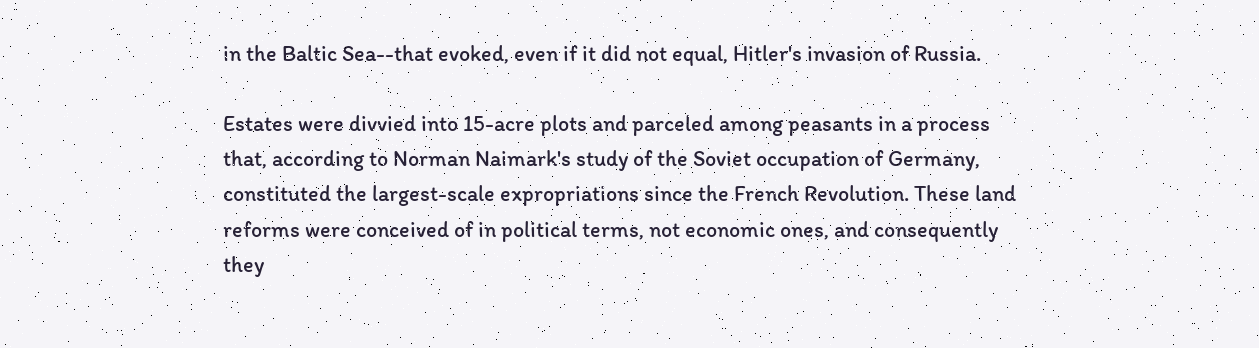in the Baltic Sea--that evoked, even if it did not equal, Hitler's invasion of Russia.

Estates were divvied into 15-acre plots and parceled among peasants in a process that, according to Norman Naimark's study of the Soviet occupation of Germany, constituted the largest-scale expropriations since the French Revolution. These land reforms were conceived of in political terms, not economic ones, and consequently they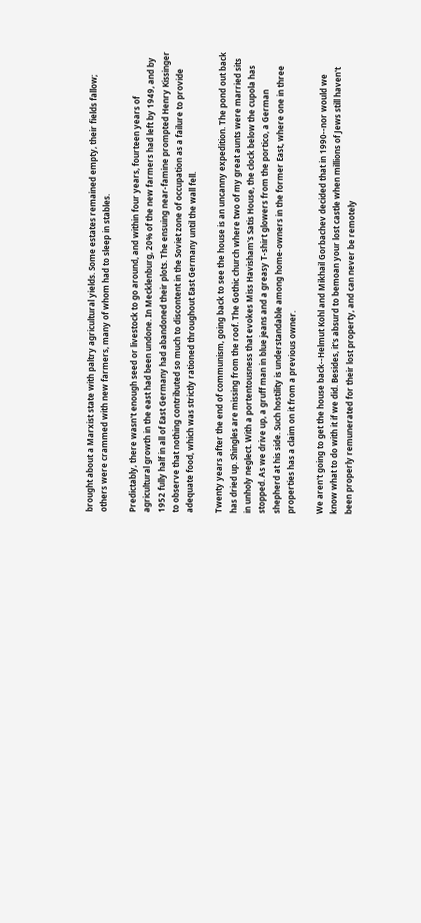brought about a Marxist state with paltry agricultural yields. Some estates remained empty, their fields fallow; others were crammed with new farmers, many of whom had to sleep in stables.

Predictably, there wasn't enough seed or livestock to go around, and within four years, fourteen years of agricultural growth in the east had been undone. In Mecklenburg, 20% of the new farmers had left by 1949, and by 1952 fully half in all of East Germany had abandoned their plots. The ensuing near-famine prompted Henry Kissinger to observe that nothing contributed so much to discontent in the Soviet zone of occupation as a failure to provide adequate food, which was strictly rationed throughout East Germany until the wall fell.

Twenty years after the end of communism, going back to see the house is an uncanny expedition. The pond out back has dried up. Shingles are missing from the roof. The Gothic church where two of my great aunts were married sits in unholy neglect. With a portentousness that evokes Miss Havisham's Satis House, the clock below the cupola has stopped. As we drive up, a gruff man in blue jeans and a greasy T-shirt glowers from the portico, a German shepherd at his side. Such hostility is understandable among home-owners in the former East, where one in three properties has a claim on it from a previous owner.

We aren't going to get the house back--Helmut Kohl and Mikhail Gorbachev decided that in 1990--nor would we know what to do with it if we did. Besides, it's absurd to bemoan your lost castle when millions of Jews still haven't been properly remunerated for their lost property, and can never be remotely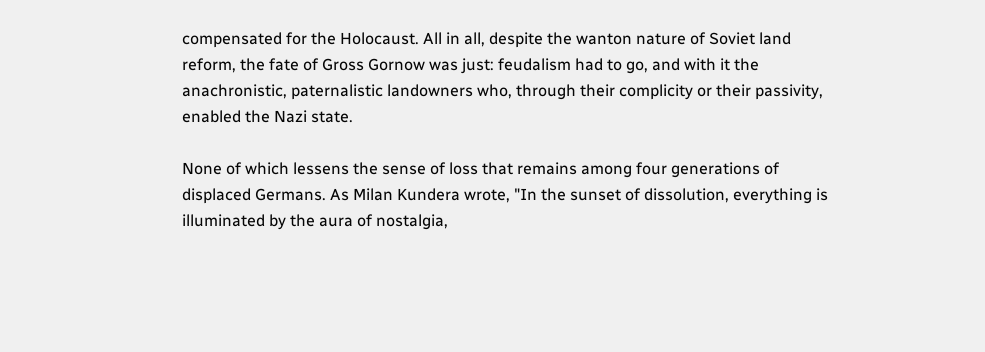compensated for the Holocaust. All in all, despite the wanton nature of Soviet land reform, the fate of Gross Gornow was just: feudalism had to go, and with it the anachronistic, paternalistic landowners who, through their complicity or their passivity, enabled the Nazi state.

None of which lessens the sense of loss that remains among four generations of displaced Germans. As Milan Kundera wrote, "In the sunset of dissolution, everything is illuminated by the aura of nostalgia,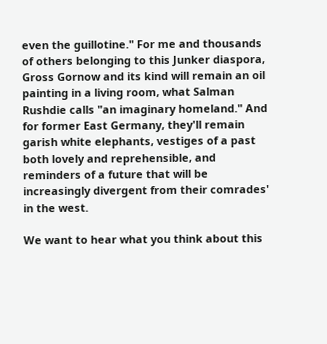even the guillotine." For me and thousands of others belonging to this Junker diaspora, Gross Gornow and its kind will remain an oil painting in a living room, what Salman Rushdie calls "an imaginary homeland." And for former East Germany, they'll remain garish white elephants, vestiges of a past both lovely and reprehensible, and reminders of a future that will be increasingly divergent from their comrades' in the west.

We want to hear what you think about this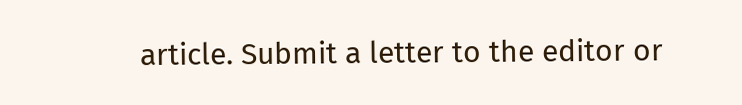article. Submit a letter to the editor or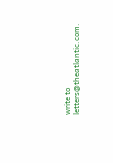write to letters@theatlantic.com.